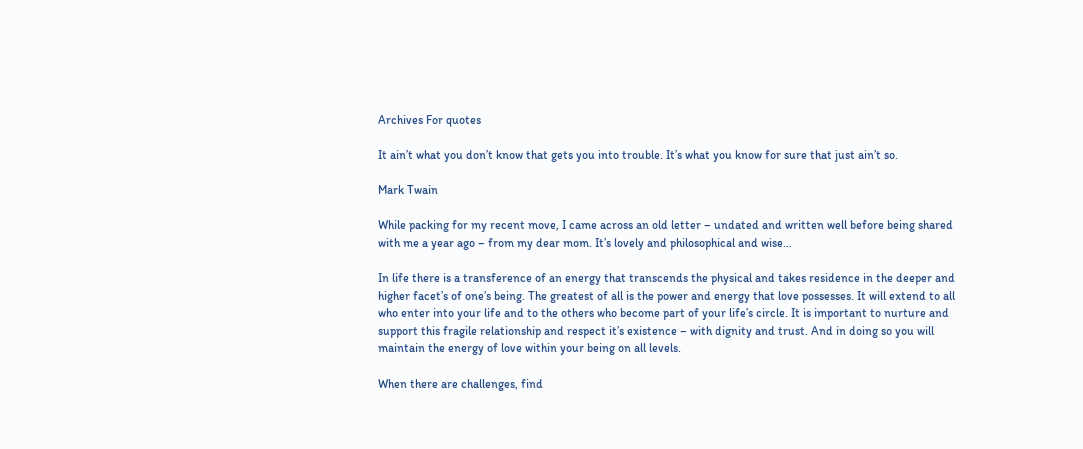Archives For quotes

It ain’t what you don’t know that gets you into trouble. It’s what you know for sure that just ain’t so.

Mark Twain

While packing for my recent move, I came across an old letter – undated and written well before being shared with me a year ago – from my dear mom. It’s lovely and philosophical and wise…

In life there is a transference of an energy that transcends the physical and takes residence in the deeper and higher facet’s of one’s being. The greatest of all is the power and energy that love possesses. It will extend to all who enter into your life and to the others who become part of your life’s circle. It is important to nurture and support this fragile relationship and respect it’s existence – with dignity and trust. And in doing so you will maintain the energy of love within your being on all levels.

When there are challenges, find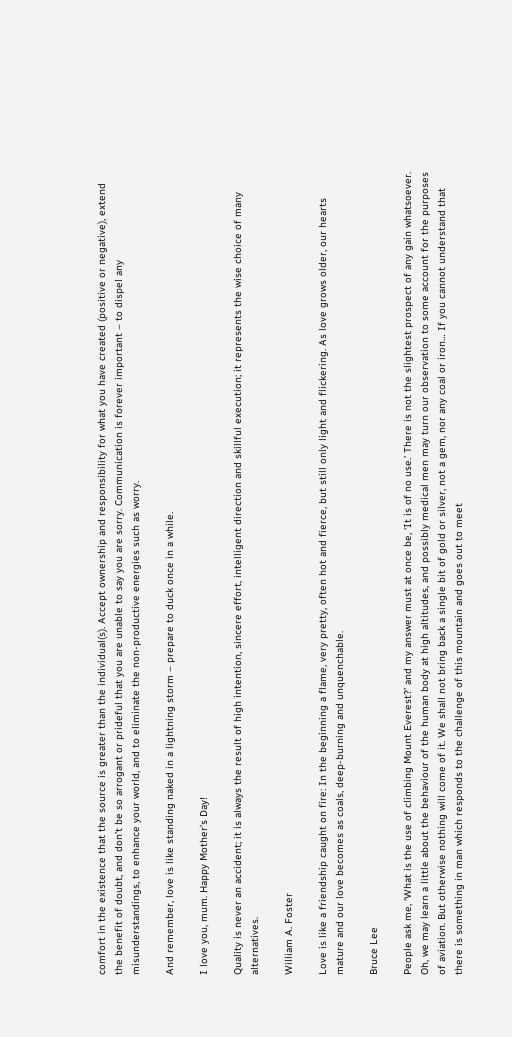comfort in the existence that the source is greater than the individual(s). Accept ownership and responsibility for what you have created (positive or negative), extend the benefit of doubt, and don’t be so arrogant or prideful that you are unable to say you are sorry. Communication is forever important – to dispel any misunderstandings, to enhance your world, and to eliminate the non-productive energies such as worry.

And remember, love is like standing naked in a lightning storm – prepare to duck once in a while.

I love you, mum. Happy Mother’s Day!

Quality is never an accident; it is always the result of high intention, sincere effort, intelligent direction and skillful execution; it represents the wise choice of many alternatives.

William A. Foster

Love is like a friendship caught on fire: In the beginning a flame, very pretty, often hot and fierce, but still only light and flickering. As love grows older, our hearts mature and our love becomes as coals, deep-burning and unquenchable.

Bruce Lee

People ask me, ‘What is the use of climbing Mount Everest?’ and my answer must at once be, ‘It is of no use.’ There is not the slightest prospect of any gain whatsoever. Oh, we may learn a little about the behaviour of the human body at high altitudes, and possibly medical men may turn our observation to some account for the purposes of aviation. But otherwise nothing will come of it. We shall not bring back a single bit of gold or silver, not a gem, nor any coal or iron… If you cannot understand that there is something in man which responds to the challenge of this mountain and goes out to meet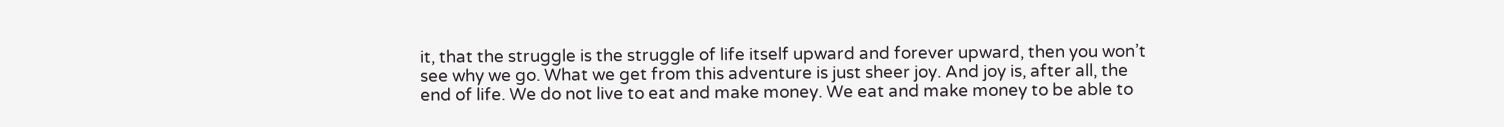it, that the struggle is the struggle of life itself upward and forever upward, then you won’t see why we go. What we get from this adventure is just sheer joy. And joy is, after all, the end of life. We do not live to eat and make money. We eat and make money to be able to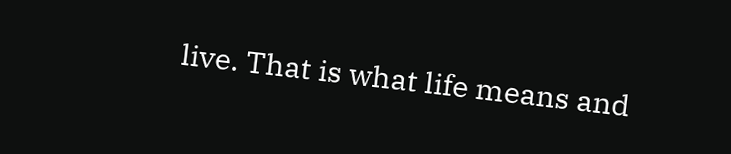live. That is what life means and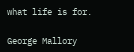what life is for.

George Mallory